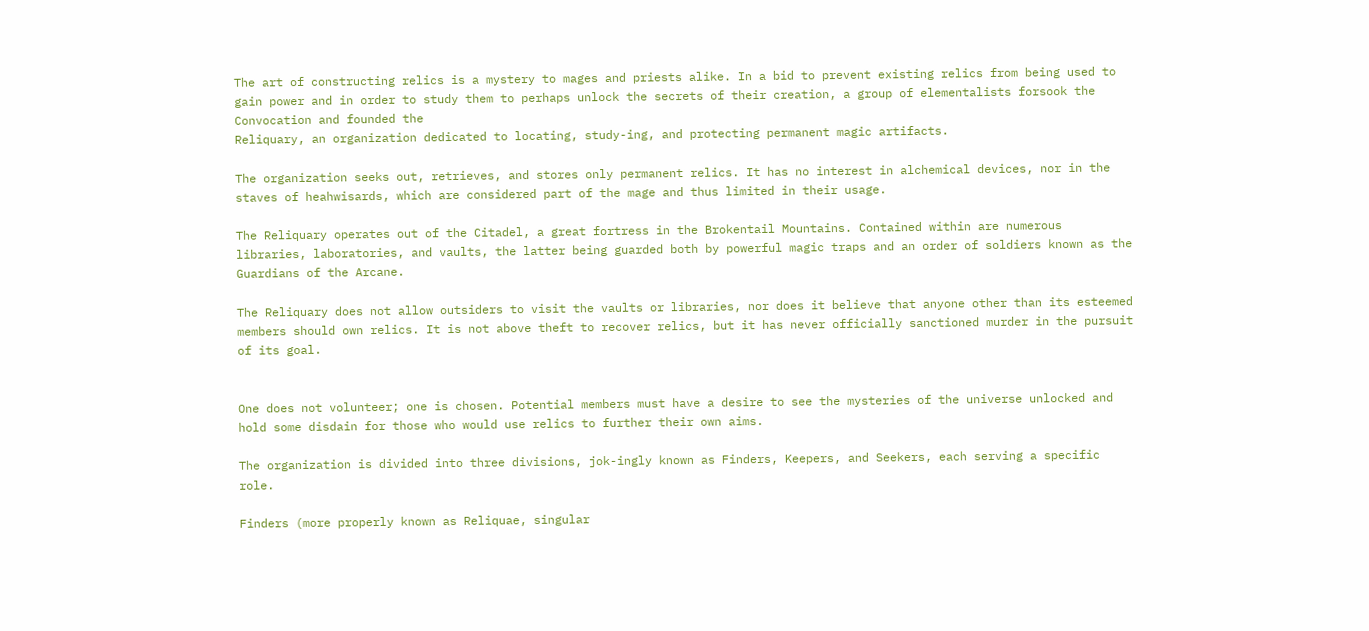The art of constructing relics is a mystery to mages and priests alike. In a bid to prevent existing relics from being used to gain power and in order to study them to perhaps unlock the secrets of their creation, a group of elementalists forsook the Convocation and founded the
Reliquary, an organization dedicated to locating, study-ing, and protecting permanent magic artifacts.

The organization seeks out, retrieves, and stores only permanent relics. It has no interest in alchemical devices, nor in the staves of heahwisards, which are considered part of the mage and thus limited in their usage.

The Reliquary operates out of the Citadel, a great fortress in the Brokentail Mountains. Contained within are numerous libraries, laboratories, and vaults, the latter being guarded both by powerful magic traps and an order of soldiers known as the Guardians of the Arcane.

The Reliquary does not allow outsiders to visit the vaults or libraries, nor does it believe that anyone other than its esteemed members should own relics. It is not above theft to recover relics, but it has never officially sanctioned murder in the pursuit of its goal.


One does not volunteer; one is chosen. Potential members must have a desire to see the mysteries of the universe unlocked and hold some disdain for those who would use relics to further their own aims.

The organization is divided into three divisions, jok-ingly known as Finders, Keepers, and Seekers, each serving a specific role.

Finders (more properly known as Reliquae, singular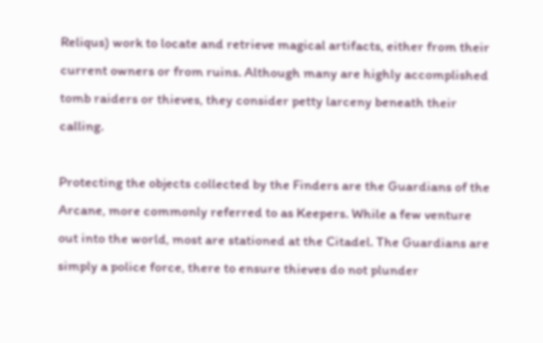Reliqus) work to locate and retrieve magical artifacts, either from their current owners or from ruins. Although many are highly accomplished tomb raiders or thieves, they consider petty larceny beneath their calling.

Protecting the objects collected by the Finders are the Guardians of the Arcane, more commonly referred to as Keepers. While a few venture out into the world, most are stationed at the Citadel. The Guardians are simply a police force, there to ensure thieves do not plunder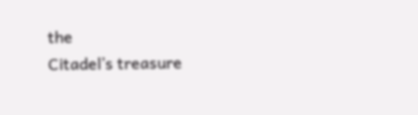the
Citadel’s treasure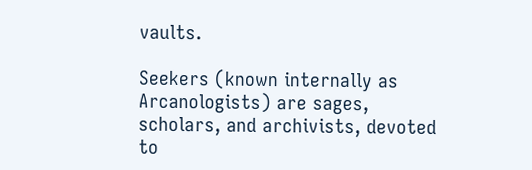vaults.

Seekers (known internally as Arcanologists) are sages, scholars, and archivists, devoted to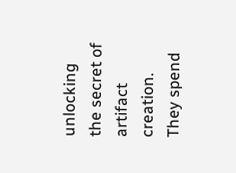unlocking the secret of artifact creation. They spend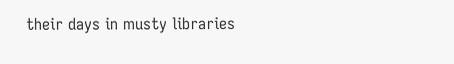their days in musty libraries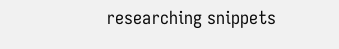researching snippets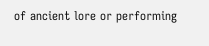of ancient lore or performing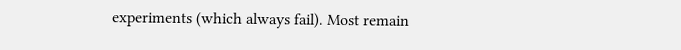experiments (which always fail). Most remain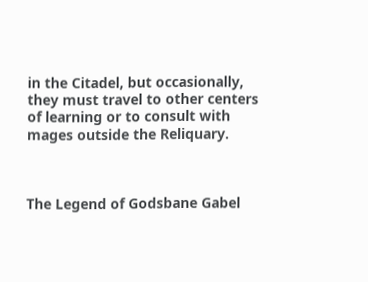in the Citadel, but occasionally, they must travel to other centers of learning or to consult with mages outside the Reliquary.



The Legend of Godsbane Gabel